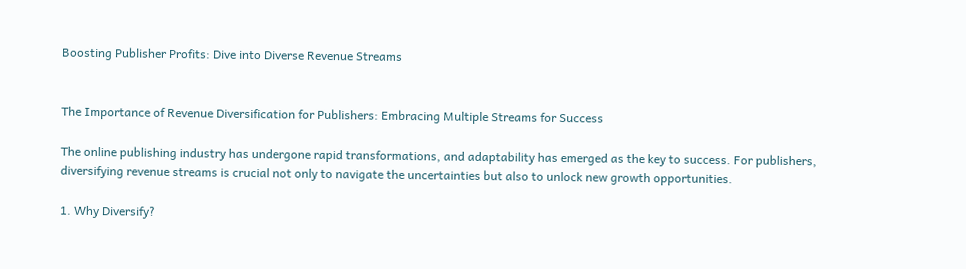Boosting Publisher Profits: Dive into Diverse Revenue Streams


The Importance of Revenue Diversification for Publishers: Embracing Multiple Streams for Success

The online publishing industry has undergone rapid transformations, and adaptability has emerged as the key to success. For publishers, diversifying revenue streams is crucial not only to navigate the uncertainties but also to unlock new growth opportunities.

1. Why Diversify?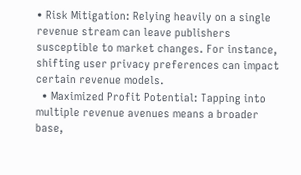• Risk Mitigation: Relying heavily on a single revenue stream can leave publishers susceptible to market changes. For instance, shifting user privacy preferences can impact certain revenue models.
  • Maximized Profit Potential: Tapping into multiple revenue avenues means a broader base,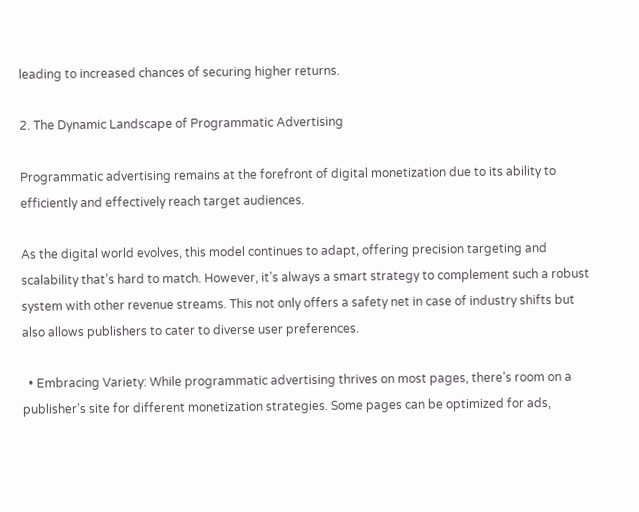leading to increased chances of securing higher returns.

2. The Dynamic Landscape of Programmatic Advertising

Programmatic advertising remains at the forefront of digital monetization due to its ability to efficiently and effectively reach target audiences.

As the digital world evolves, this model continues to adapt, offering precision targeting and scalability that’s hard to match. However, it’s always a smart strategy to complement such a robust system with other revenue streams. This not only offers a safety net in case of industry shifts but also allows publishers to cater to diverse user preferences.

  • Embracing Variety: While programmatic advertising thrives on most pages, there’s room on a publisher’s site for different monetization strategies. Some pages can be optimized for ads,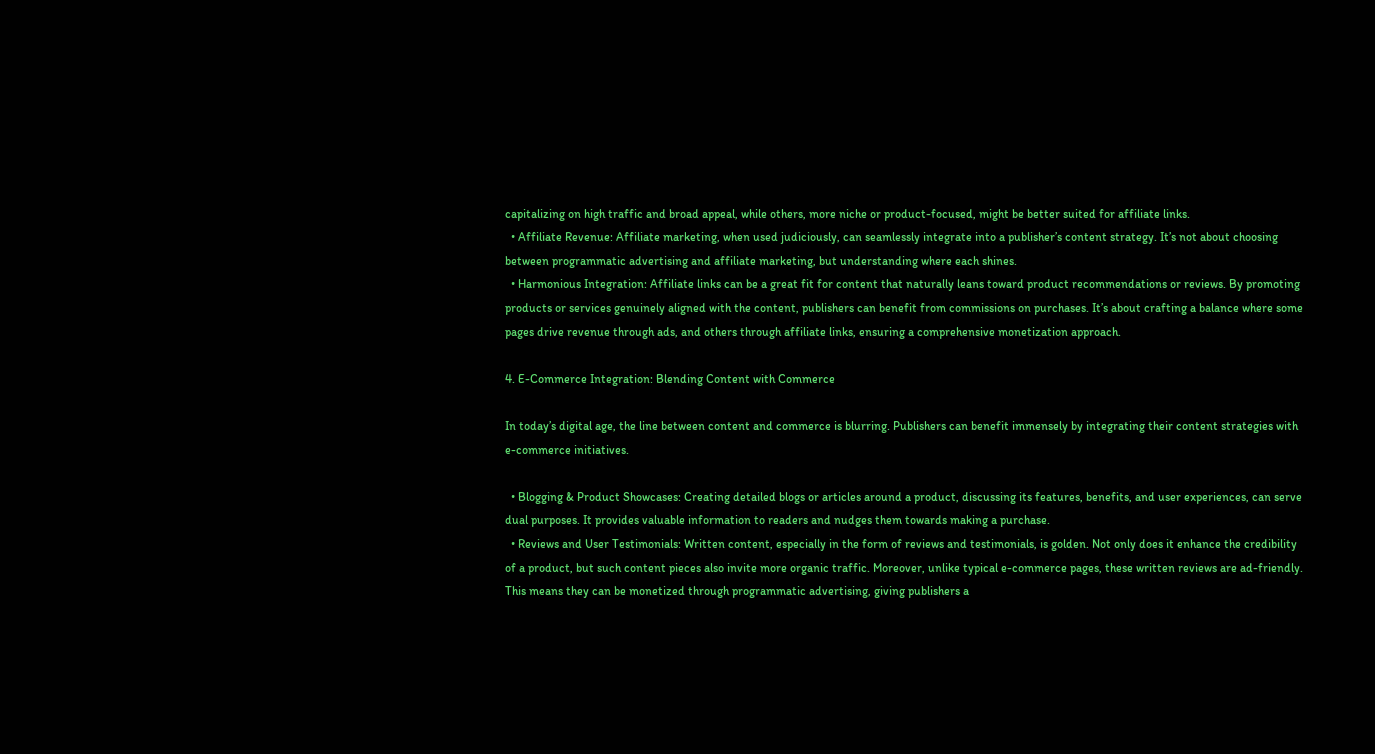capitalizing on high traffic and broad appeal, while others, more niche or product-focused, might be better suited for affiliate links.
  • Affiliate Revenue: Affiliate marketing, when used judiciously, can seamlessly integrate into a publisher’s content strategy. It’s not about choosing between programmatic advertising and affiliate marketing, but understanding where each shines.
  • Harmonious Integration: Affiliate links can be a great fit for content that naturally leans toward product recommendations or reviews. By promoting products or services genuinely aligned with the content, publishers can benefit from commissions on purchases. It’s about crafting a balance where some pages drive revenue through ads, and others through affiliate links, ensuring a comprehensive monetization approach.

4. E-Commerce Integration: Blending Content with Commerce

In today’s digital age, the line between content and commerce is blurring. Publishers can benefit immensely by integrating their content strategies with e-commerce initiatives.

  • Blogging & Product Showcases: Creating detailed blogs or articles around a product, discussing its features, benefits, and user experiences, can serve dual purposes. It provides valuable information to readers and nudges them towards making a purchase.
  • Reviews and User Testimonials: Written content, especially in the form of reviews and testimonials, is golden. Not only does it enhance the credibility of a product, but such content pieces also invite more organic traffic. Moreover, unlike typical e-commerce pages, these written reviews are ad-friendly. This means they can be monetized through programmatic advertising, giving publishers a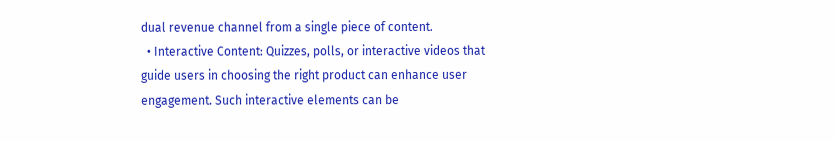dual revenue channel from a single piece of content.
  • Interactive Content: Quizzes, polls, or interactive videos that guide users in choosing the right product can enhance user engagement. Such interactive elements can be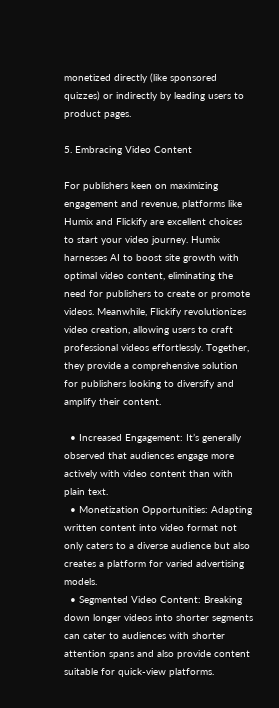monetized directly (like sponsored quizzes) or indirectly by leading users to product pages.

5. Embracing Video Content

For publishers keen on maximizing engagement and revenue, platforms like Humix and Flickify are excellent choices to start your video journey. Humix harnesses AI to boost site growth with optimal video content, eliminating the need for publishers to create or promote videos. Meanwhile, Flickify revolutionizes video creation, allowing users to craft professional videos effortlessly. Together, they provide a comprehensive solution for publishers looking to diversify and amplify their content.

  • Increased Engagement: It’s generally observed that audiences engage more actively with video content than with plain text.
  • Monetization Opportunities: Adapting written content into video format not only caters to a diverse audience but also creates a platform for varied advertising models.
  • Segmented Video Content: Breaking down longer videos into shorter segments can cater to audiences with shorter attention spans and also provide content suitable for quick-view platforms.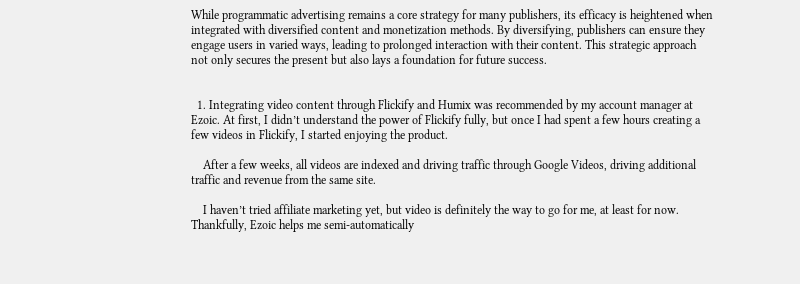While programmatic advertising remains a core strategy for many publishers, its efficacy is heightened when integrated with diversified content and monetization methods. By diversifying, publishers can ensure they engage users in varied ways, leading to prolonged interaction with their content. This strategic approach not only secures the present but also lays a foundation for future success.


  1. Integrating video content through Flickify and Humix was recommended by my account manager at Ezoic. At first, I didn’t understand the power of Flickify fully, but once I had spent a few hours creating a few videos in Flickify, I started enjoying the product.

    After a few weeks, all videos are indexed and driving traffic through Google Videos, driving additional traffic and revenue from the same site.

    I haven’t tried affiliate marketing yet, but video is definitely the way to go for me, at least for now. Thankfully, Ezoic helps me semi-automatically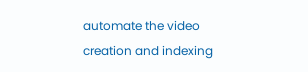automate the video creation and indexing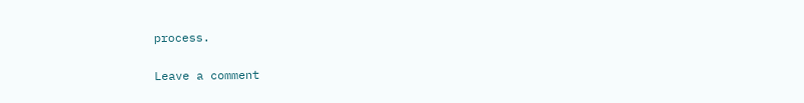process.

Leave a comment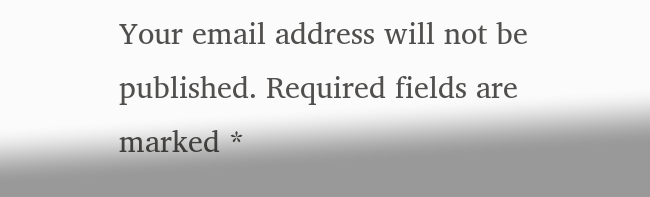Your email address will not be published. Required fields are marked *